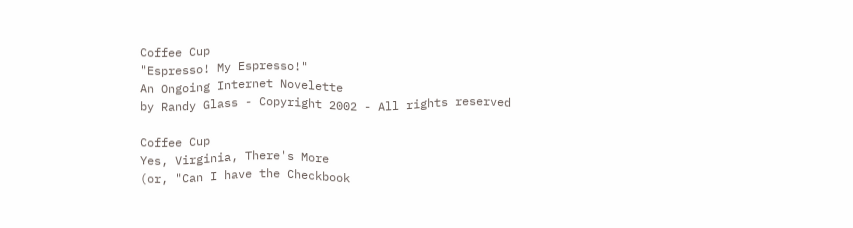Coffee Cup
"Espresso! My Espresso!"
An Ongoing Internet Novelette
by Randy Glass - Copyright 2002 - All rights reserved

Coffee Cup
Yes, Virginia, There's More
(or, "Can I have the Checkbook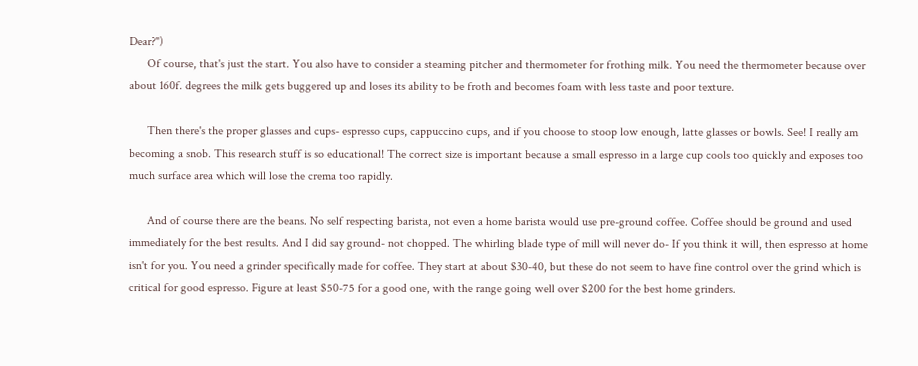Dear?")
      Of course, that's just the start. You also have to consider a steaming pitcher and thermometer for frothing milk. You need the thermometer because over about 160f. degrees the milk gets buggered up and loses its ability to be froth and becomes foam with less taste and poor texture.

      Then there's the proper glasses and cups- espresso cups, cappuccino cups, and if you choose to stoop low enough, latte glasses or bowls. See! I really am becoming a snob. This research stuff is so educational! The correct size is important because a small espresso in a large cup cools too quickly and exposes too much surface area which will lose the crema too rapidly.

      And of course there are the beans. No self respecting barista, not even a home barista would use pre-ground coffee. Coffee should be ground and used immediately for the best results. And I did say ground- not chopped. The whirling blade type of mill will never do- If you think it will, then espresso at home isn't for you. You need a grinder specifically made for coffee. They start at about $30-40, but these do not seem to have fine control over the grind which is critical for good espresso. Figure at least $50-75 for a good one, with the range going well over $200 for the best home grinders.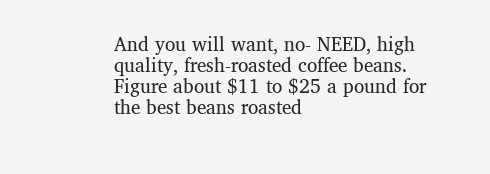And you will want, no- NEED, high quality, fresh-roasted coffee beans. Figure about $11 to $25 a pound for the best beans roasted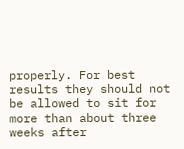properly. For best results they should not be allowed to sit for more than about three weeks after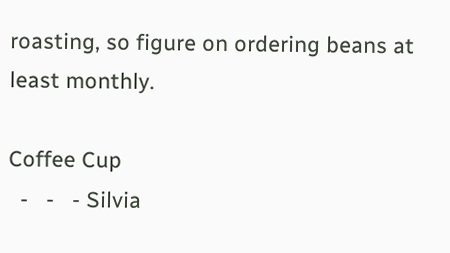roasting, so figure on ordering beans at least monthly.

Coffee Cup
  -   -   - Silvia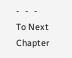-   -   -
To Next Chapter